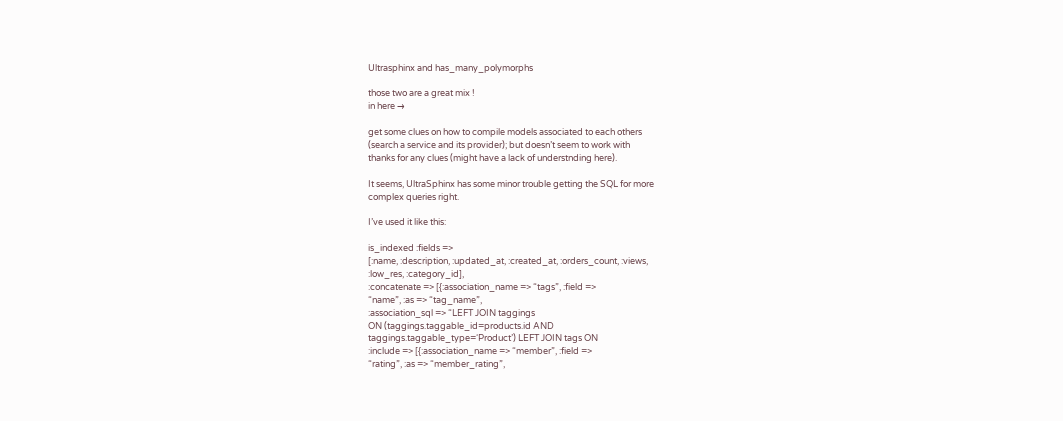Ultrasphinx and has_many_polymorphs

those two are a great mix !
in here →

get some clues on how to compile models associated to each others
(search a service and its provider); but doesn’t seem to work with
thanks for any clues (might have a lack of understnding here).

It seems, UltraSphinx has some minor trouble getting the SQL for more
complex queries right.

I’ve used it like this:

is_indexed :fields =>
[:name, :description, :updated_at, :created_at, :orders_count, :views,
:low_res, :category_id],
:concatenate => [{:association_name => “tags”, :field =>
“name”, :as => “tag_name”,
:association_sql => “LEFT JOIN taggings
ON (taggings.taggable_id=products.id AND
taggings.taggable_type=‘Product’) LEFT JOIN tags ON
:include => [{:association_name => “member”, :field =>
“rating”, :as => “member_rating”,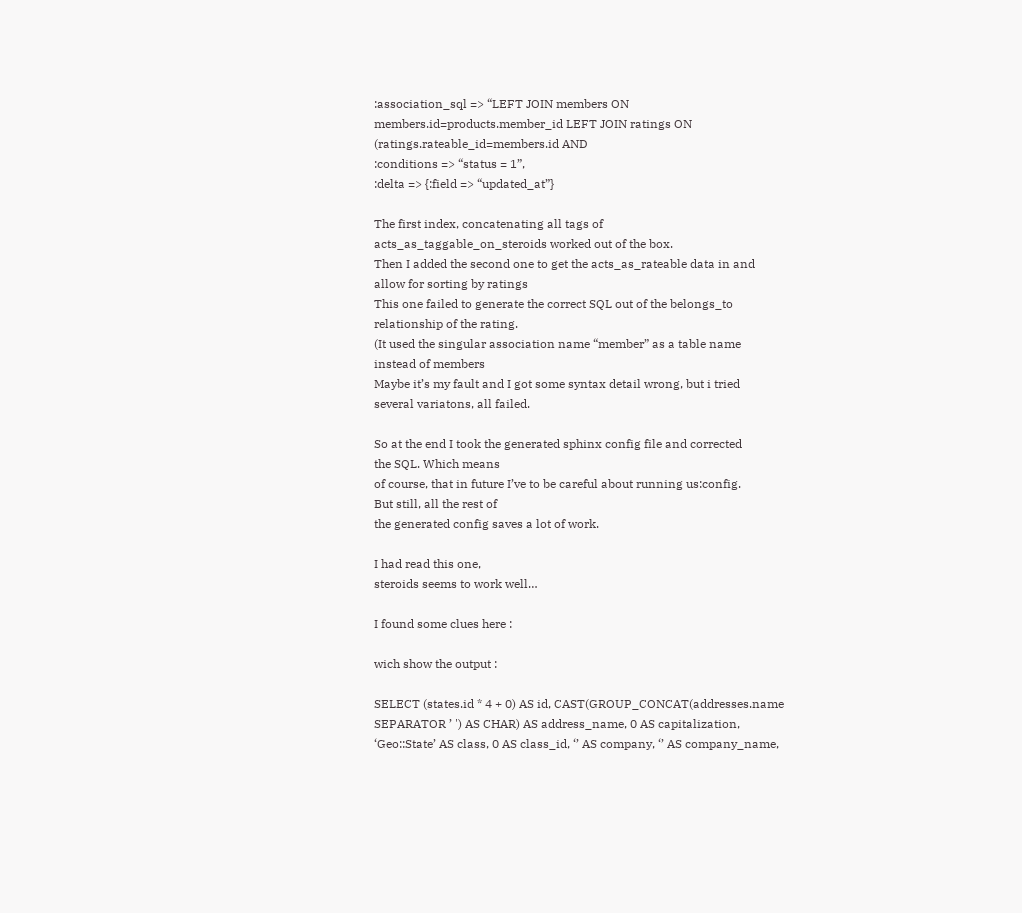:association_sql => “LEFT JOIN members ON
members.id=products.member_id LEFT JOIN ratings ON
(ratings.rateable_id=members.id AND
:conditions => “status = 1”,
:delta => {:field => “updated_at”}

The first index, concatenating all tags of
acts_as_taggable_on_steroids worked out of the box.
Then I added the second one to get the acts_as_rateable data in and
allow for sorting by ratings
This one failed to generate the correct SQL out of the belongs_to
relationship of the rating.
(It used the singular association name “member” as a table name
instead of members
Maybe it’s my fault and I got some syntax detail wrong, but i tried
several variatons, all failed.

So at the end I took the generated sphinx config file and corrected
the SQL. Which means
of course, that in future I’ve to be careful about running us:config.
But still, all the rest of
the generated config saves a lot of work.

I had read this one,
steroids seems to work well…

I found some clues here :

wich show the output :

SELECT (states.id * 4 + 0) AS id, CAST(GROUP_CONCAT(addresses.name
SEPARATOR ’ ') AS CHAR) AS address_name, 0 AS capitalization,
‘Geo::State’ AS class, 0 AS class_id, ‘’ AS company, ‘’ AS company_name,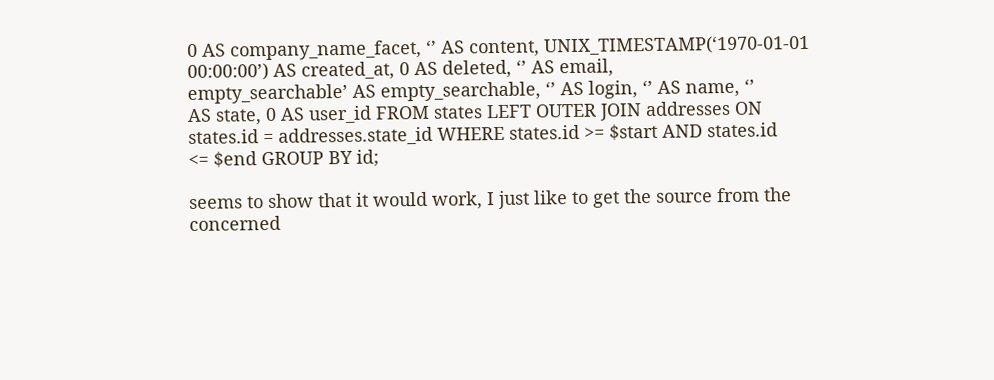0 AS company_name_facet, ‘’ AS content, UNIX_TIMESTAMP(‘1970-01-01
00:00:00’) AS created_at, 0 AS deleted, ‘’ AS email,
empty_searchable’ AS empty_searchable, ‘’ AS login, ‘’ AS name, ‘’
AS state, 0 AS user_id FROM states LEFT OUTER JOIN addresses ON
states.id = addresses.state_id WHERE states.id >= $start AND states.id
<= $end GROUP BY id;

seems to show that it would work, I just like to get the source from the
concerned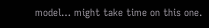model… might take time on this one.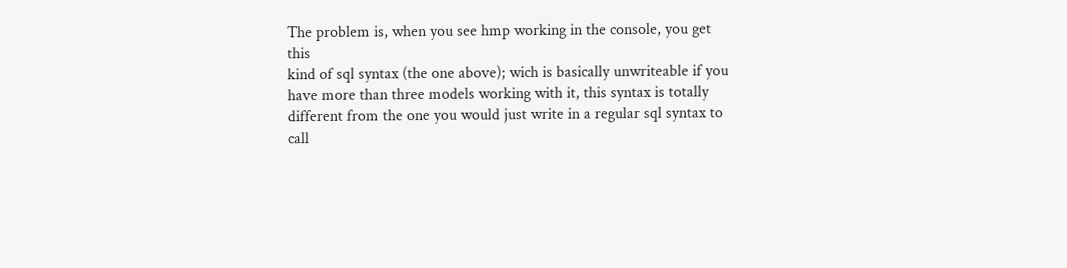The problem is, when you see hmp working in the console, you get this
kind of sql syntax (the one above); wich is basically unwriteable if you
have more than three models working with it, this syntax is totally
different from the one you would just write in a regular sql syntax to
call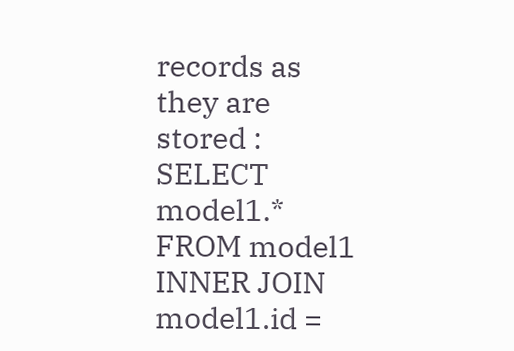records as they are stored :
SELECT model1.* FROM model1 INNER JOIN model1.id =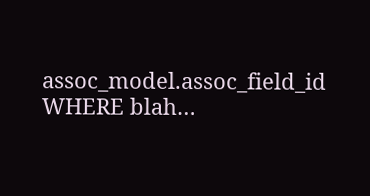assoc_model.assoc_field_id WHERE blah…